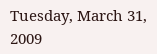Tuesday, March 31, 2009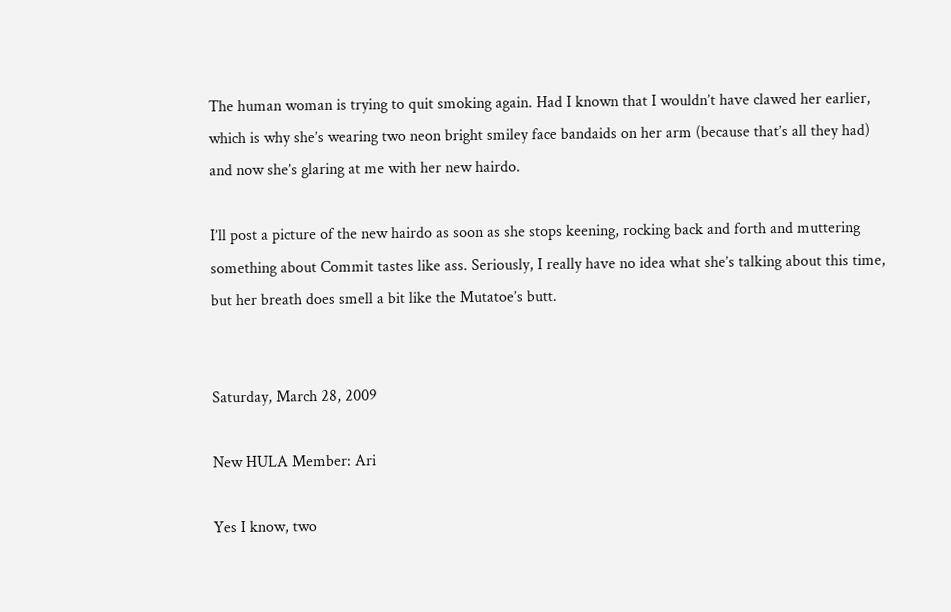The human woman is trying to quit smoking again. Had I known that I wouldn’t have clawed her earlier, which is why she’s wearing two neon bright smiley face bandaids on her arm (because that’s all they had) and now she’s glaring at me with her new hairdo.

I’ll post a picture of the new hairdo as soon as she stops keening, rocking back and forth and muttering something about Commit tastes like ass. Seriously, I really have no idea what she’s talking about this time, but her breath does smell a bit like the Mutatoe’s butt.


Saturday, March 28, 2009

New HULA Member: Ari

Yes I know, two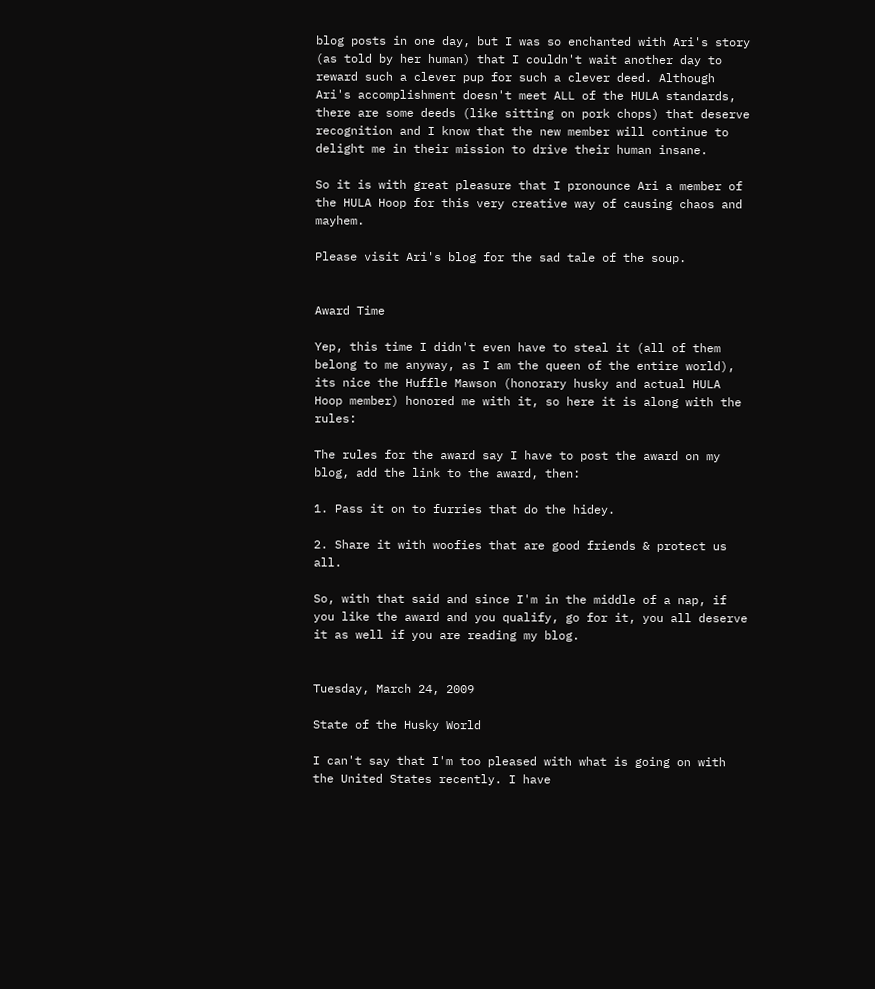blog posts in one day, but I was so enchanted with Ari's story (as told by her human) that I couldn't wait another day to reward such a clever pup for such a clever deed. Although Ari's accomplishment doesn't meet ALL of the HULA standards, there are some deeds (like sitting on pork chops) that deserve recognition and I know that the new member will continue to delight me in their mission to drive their human insane.

So it is with great pleasure that I pronounce Ari a member of the HULA Hoop for this very creative way of causing chaos and mayhem.

Please visit Ari's blog for the sad tale of the soup.


Award Time

Yep, this time I didn't even have to steal it (all of them belong to me anyway, as I am the queen of the entire world), its nice the Huffle Mawson (honorary husky and actual HULA Hoop member) honored me with it, so here it is along with the rules:

The rules for the award say I have to post the award on my blog, add the link to the award, then:

1. Pass it on to furries that do the hidey.

2. Share it with woofies that are good friends & protect us all.

So, with that said and since I'm in the middle of a nap, if you like the award and you qualify, go for it, you all deserve it as well if you are reading my blog.


Tuesday, March 24, 2009

State of the Husky World

I can't say that I'm too pleased with what is going on with the United States recently. I have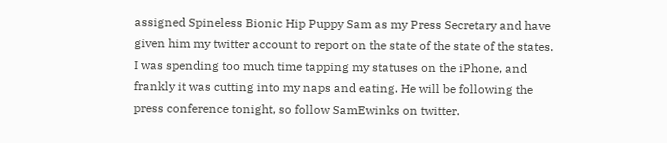assigned Spineless Bionic Hip Puppy Sam as my Press Secretary and have given him my twitter account to report on the state of the state of the states. I was spending too much time tapping my statuses on the iPhone, and frankly it was cutting into my naps and eating. He will be following the press conference tonight, so follow SamEwinks on twitter.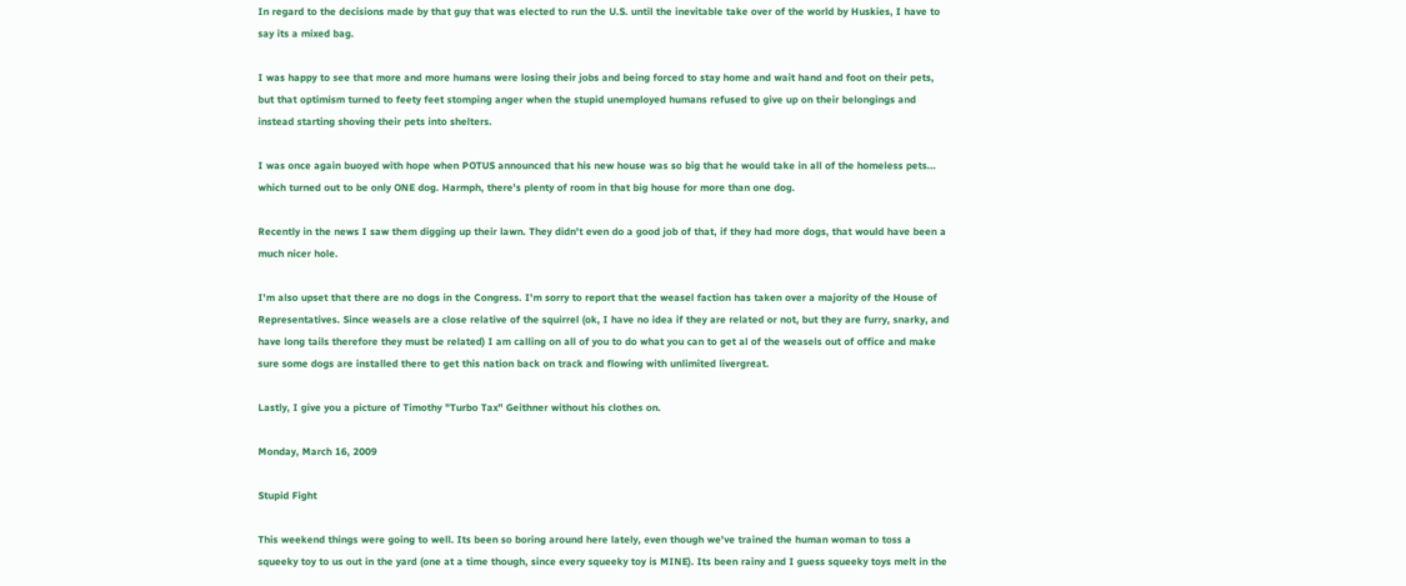In regard to the decisions made by that guy that was elected to run the U.S. until the inevitable take over of the world by Huskies, I have to say its a mixed bag.

I was happy to see that more and more humans were losing their jobs and being forced to stay home and wait hand and foot on their pets, but that optimism turned to feety feet stomping anger when the stupid unemployed humans refused to give up on their belongings and instead starting shoving their pets into shelters.

I was once again buoyed with hope when POTUS announced that his new house was so big that he would take in all of the homeless pets... which turned out to be only ONE dog. Harmph, there's plenty of room in that big house for more than one dog.

Recently in the news I saw them digging up their lawn. They didn't even do a good job of that, if they had more dogs, that would have been a much nicer hole.

I'm also upset that there are no dogs in the Congress. I'm sorry to report that the weasel faction has taken over a majority of the House of Representatives. Since weasels are a close relative of the squirrel (ok, I have no idea if they are related or not, but they are furry, snarky, and have long tails therefore they must be related) I am calling on all of you to do what you can to get al of the weasels out of office and make sure some dogs are installed there to get this nation back on track and flowing with unlimited livergreat.

Lastly, I give you a picture of Timothy "Turbo Tax" Geithner without his clothes on.

Monday, March 16, 2009

Stupid Fight

This weekend things were going to well. Its been so boring around here lately, even though we've trained the human woman to toss a squeeky toy to us out in the yard (one at a time though, since every squeeky toy is MINE). Its been rainy and I guess squeeky toys melt in the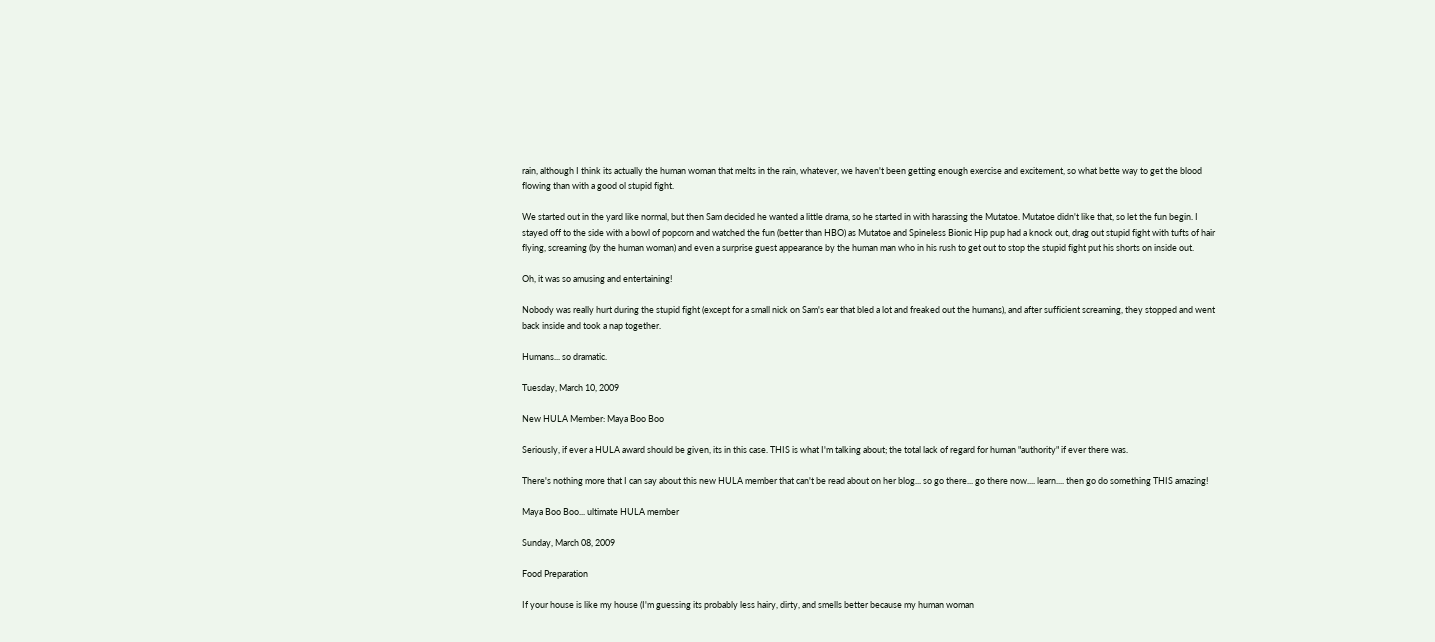rain, although I think its actually the human woman that melts in the rain, whatever, we haven't been getting enough exercise and excitement, so what bette way to get the blood flowing than with a good ol stupid fight.

We started out in the yard like normal, but then Sam decided he wanted a little drama, so he started in with harassing the Mutatoe. Mutatoe didn't like that, so let the fun begin. I stayed off to the side with a bowl of popcorn and watched the fun (better than HBO) as Mutatoe and Spineless Bionic Hip pup had a knock out, drag out stupid fight with tufts of hair flying, screaming (by the human woman) and even a surprise guest appearance by the human man who in his rush to get out to stop the stupid fight put his shorts on inside out.

Oh, it was so amusing and entertaining!

Nobody was really hurt during the stupid fight (except for a small nick on Sam's ear that bled a lot and freaked out the humans), and after sufficient screaming, they stopped and went back inside and took a nap together.

Humans... so dramatic.

Tuesday, March 10, 2009

New HULA Member: Maya Boo Boo

Seriously, if ever a HULA award should be given, its in this case. THIS is what I'm talking about; the total lack of regard for human "authority" if ever there was.

There's nothing more that I can say about this new HULA member that can't be read about on her blog... so go there... go there now.... learn.... then go do something THIS amazing!

Maya Boo Boo... ultimate HULA member

Sunday, March 08, 2009

Food Preparation

If your house is like my house (I'm guessing its probably less hairy, dirty, and smells better because my human woman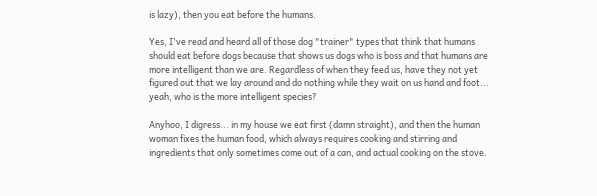is lazy), then you eat before the humans.

Yes, I've read and heard all of those dog "trainer" types that think that humans should eat before dogs because that shows us dogs who is boss and that humans are more intelligent than we are. Regardless of when they feed us, have they not yet figured out that we lay around and do nothing while they wait on us hand and foot... yeah, who is the more intelligent species?

Anyhoo, I digress... in my house we eat first (damn straight), and then the human woman fixes the human food, which always requires cooking and stirring and ingredients that only sometimes come out of a can, and actual cooking on the stove.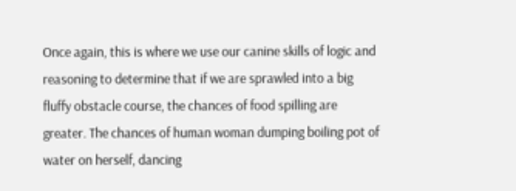Once again, this is where we use our canine skills of logic and reasoning to determine that if we are sprawled into a big fluffy obstacle course, the chances of food spilling are greater. The chances of human woman dumping boiling pot of water on herself, dancing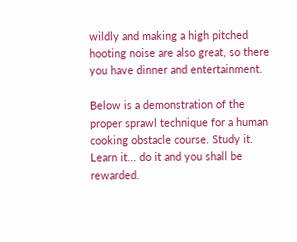wildly and making a high pitched hooting noise are also great, so there you have dinner and entertainment.

Below is a demonstration of the proper sprawl technique for a human cooking obstacle course. Study it. Learn it... do it and you shall be rewarded.